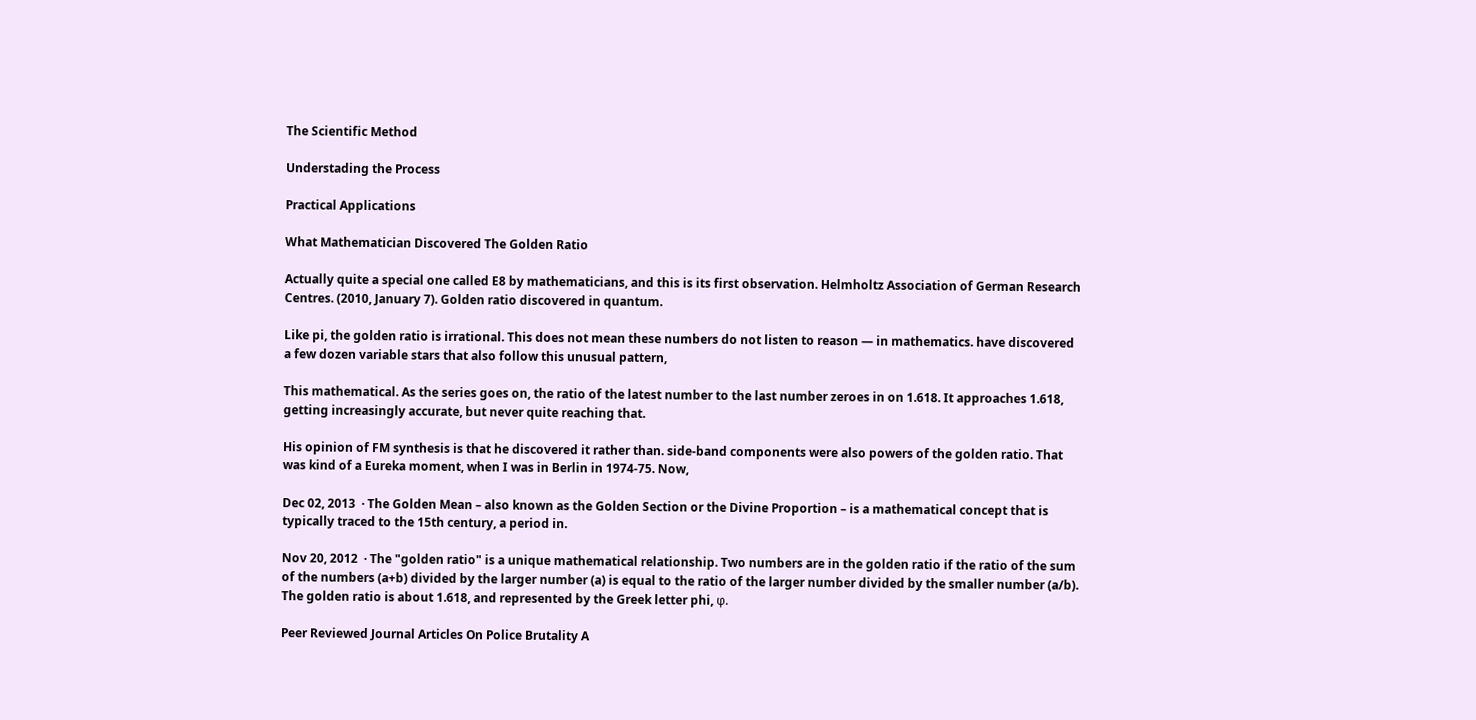The Scientific Method

Understading the Process

Practical Applications

What Mathematician Discovered The Golden Ratio

Actually quite a special one called E8 by mathematicians, and this is its first observation. Helmholtz Association of German Research Centres. (2010, January 7). Golden ratio discovered in quantum.

Like pi, the golden ratio is irrational. This does not mean these numbers do not listen to reason — in mathematics. have discovered a few dozen variable stars that also follow this unusual pattern,

This mathematical. As the series goes on, the ratio of the latest number to the last number zeroes in on 1.618. It approaches 1.618, getting increasingly accurate, but never quite reaching that.

His opinion of FM synthesis is that he discovered it rather than. side-band components were also powers of the golden ratio. That was kind of a Eureka moment, when I was in Berlin in 1974-75. Now,

Dec 02, 2013  · The Golden Mean – also known as the Golden Section or the Divine Proportion – is a mathematical concept that is typically traced to the 15th century, a period in.

Nov 20, 2012  · The "golden ratio" is a unique mathematical relationship. Two numbers are in the golden ratio if the ratio of the sum of the numbers (a+b) divided by the larger number (a) is equal to the ratio of the larger number divided by the smaller number (a/b). The golden ratio is about 1.618, and represented by the Greek letter phi, φ.

Peer Reviewed Journal Articles On Police Brutality A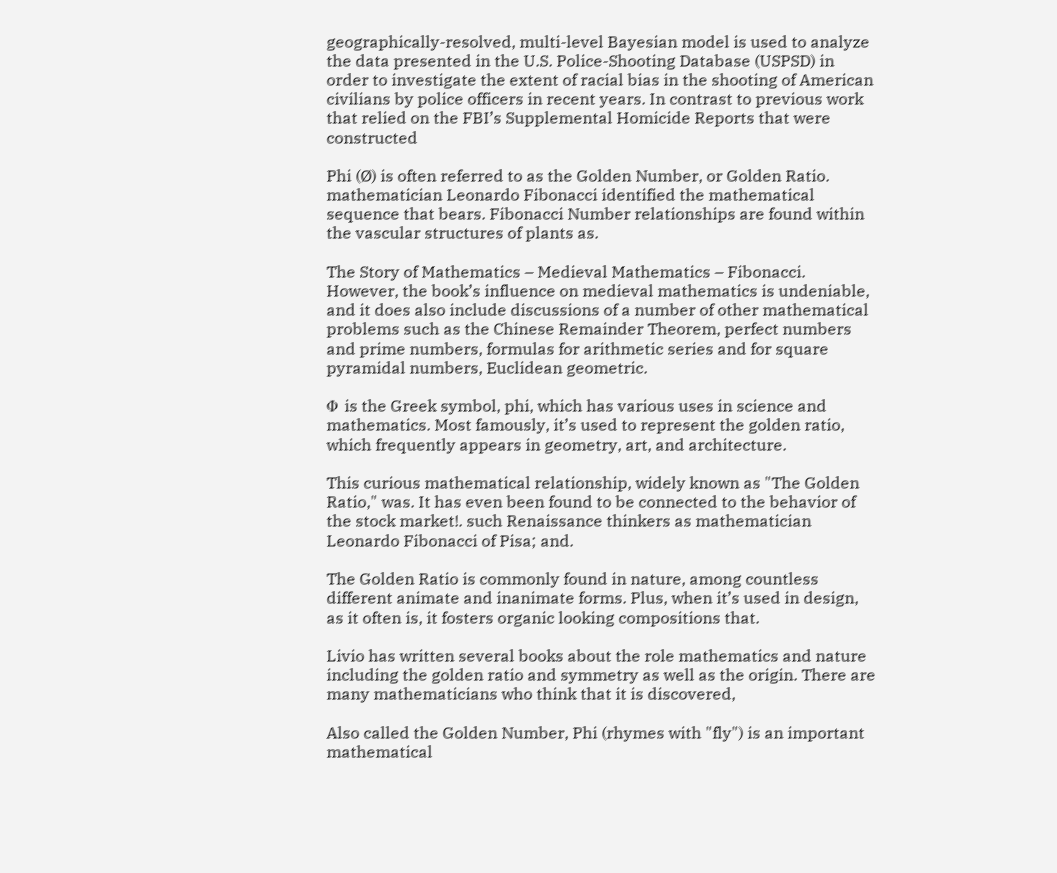geographically-resolved, multi-level Bayesian model is used to analyze the data presented in the U.S. Police-Shooting Database (USPSD) in order to investigate the extent of racial bias in the shooting of American civilians by police officers in recent years. In contrast to previous work that relied on the FBI’s Supplemental Homicide Reports that were constructed

Phi (Ø) is often referred to as the Golden Number, or Golden Ratio. mathematician Leonardo Fibonacci identified the mathematical sequence that bears. Fibonacci Number relationships are found within the vascular structures of plants as.

The Story of Mathematics – Medieval Mathematics – Fibonacci. However, the book’s influence on medieval mathematics is undeniable, and it does also include discussions of a number of other mathematical problems such as the Chinese Remainder Theorem, perfect numbers and prime numbers, formulas for arithmetic series and for square pyramidal numbers, Euclidean geometric.

Φ is the Greek symbol, phi, which has various uses in science and mathematics. Most famously, it’s used to represent the golden ratio, which frequently appears in geometry, art, and architecture.

This curious mathematical relationship, widely known as "The Golden Ratio," was. It has even been found to be connected to the behavior of the stock market!. such Renaissance thinkers as mathematician Leonardo Fibonacci of Pisa; and.

The Golden Ratio is commonly found in nature, among countless different animate and inanimate forms. Plus, when it’s used in design, as it often is, it fosters organic looking compositions that.

Livio has written several books about the role mathematics and nature including the golden ratio and symmetry as well as the origin. There are many mathematicians who think that it is discovered,

Also called the Golden Number, Phi (rhymes with "fly") is an important mathematical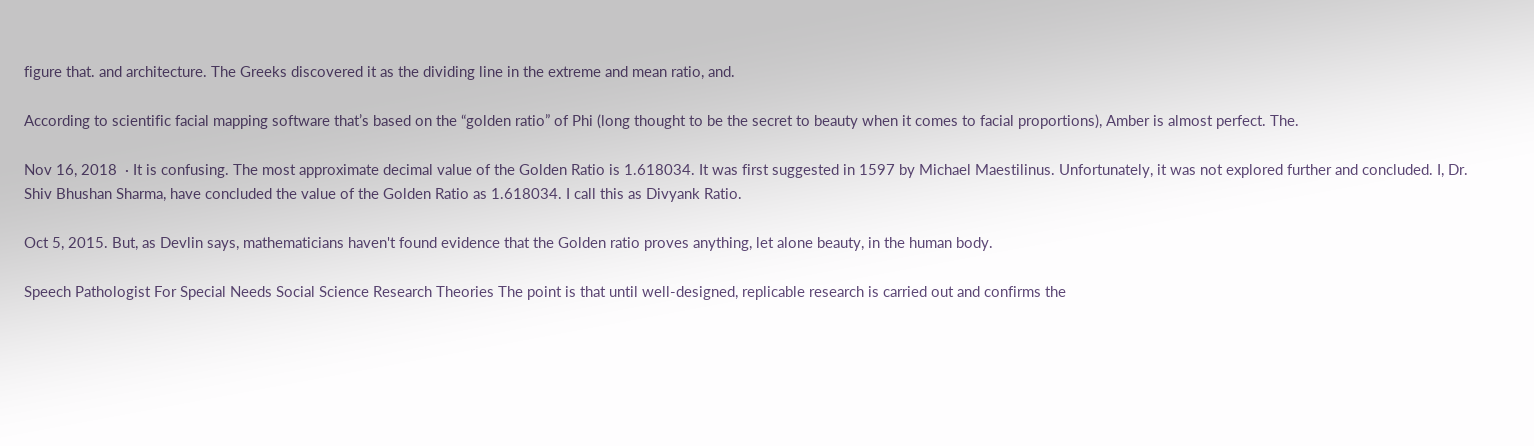figure that. and architecture. The Greeks discovered it as the dividing line in the extreme and mean ratio, and.

According to scientific facial mapping software that’s based on the “golden ratio” of Phi (long thought to be the secret to beauty when it comes to facial proportions), Amber is almost perfect. The.

Nov 16, 2018  · It is confusing. The most approximate decimal value of the Golden Ratio is 1.618034. It was first suggested in 1597 by Michael Maestilinus. Unfortunately, it was not explored further and concluded. I, Dr. Shiv Bhushan Sharma, have concluded the value of the Golden Ratio as 1.618034. I call this as Divyank Ratio.

Oct 5, 2015. But, as Devlin says, mathematicians haven't found evidence that the Golden ratio proves anything, let alone beauty, in the human body.

Speech Pathologist For Special Needs Social Science Research Theories The point is that until well-designed, replicable research is carried out and confirms the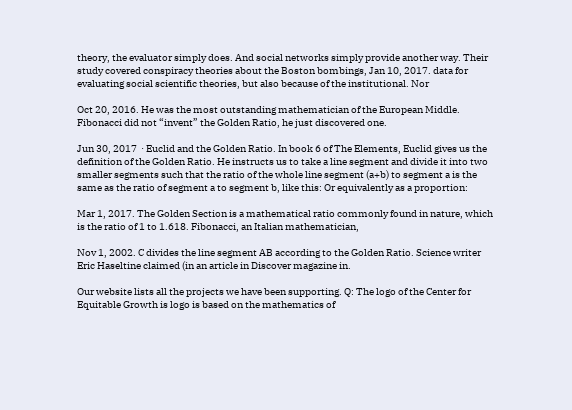theory, the evaluator simply does. And social networks simply provide another way. Their study covered conspiracy theories about the Boston bombings, Jan 10, 2017. data for evaluating social scientific theories, but also because of the institutional. Nor

Oct 20, 2016. He was the most outstanding mathematician of the European Middle. Fibonacci did not “invent” the Golden Ratio, he just discovered one.

Jun 30, 2017  · Euclid and the Golden Ratio. In book 6 of The Elements, Euclid gives us the definition of the Golden Ratio. He instructs us to take a line segment and divide it into two smaller segments such that the ratio of the whole line segment (a+b) to segment a is the same as the ratio of segment a to segment b, like this: Or equivalently as a proportion:

Mar 1, 2017. The Golden Section is a mathematical ratio commonly found in nature, which is the ratio of 1 to 1.618. Fibonacci, an Italian mathematician,

Nov 1, 2002. C divides the line segment AB according to the Golden Ratio. Science writer Eric Haseltine claimed (in an article in Discover magazine in.

Our website lists all the projects we have been supporting. Q: The logo of the Center for Equitable Growth is logo is based on the mathematics of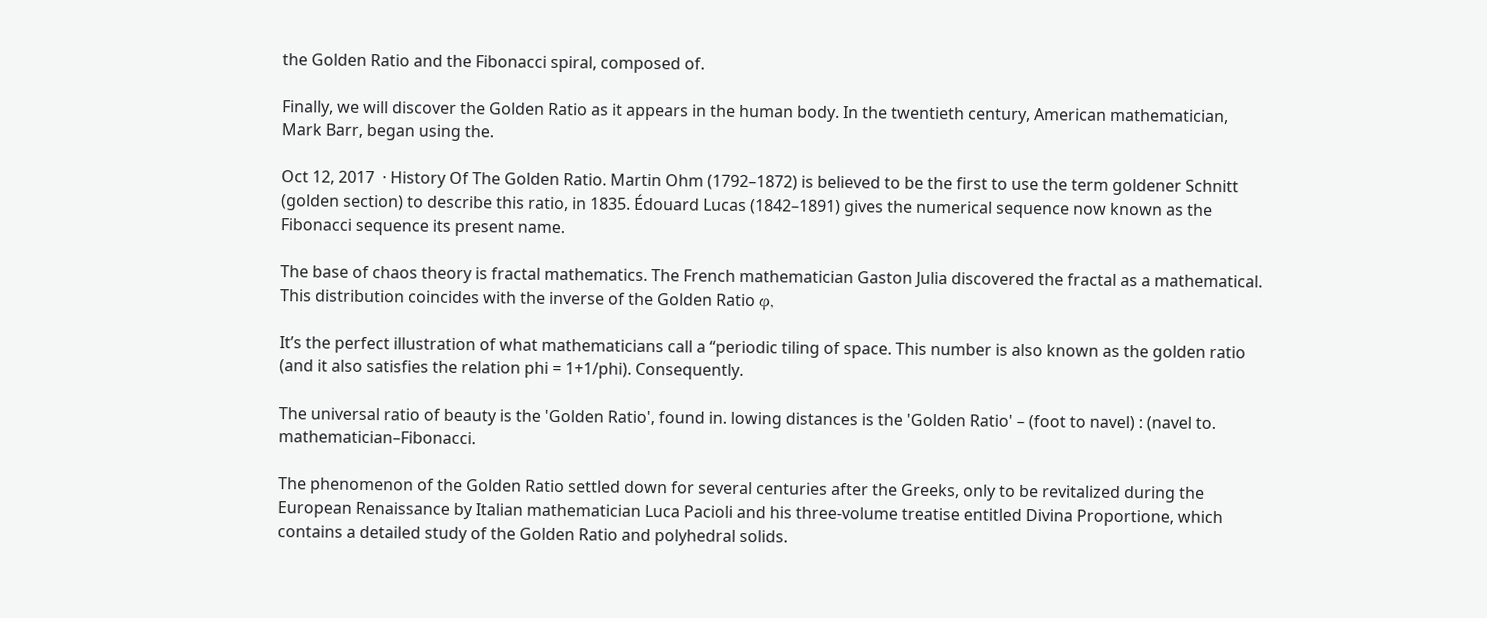the Golden Ratio and the Fibonacci spiral, composed of.

Finally, we will discover the Golden Ratio as it appears in the human body. In the twentieth century, American mathematician, Mark Barr, began using the.

Oct 12, 2017  · History Of The Golden Ratio. Martin Ohm (1792–1872) is believed to be the first to use the term goldener Schnitt (golden section) to describe this ratio, in 1835. Édouard Lucas (1842–1891) gives the numerical sequence now known as the Fibonacci sequence its present name.

The base of chaos theory is fractal mathematics. The French mathematician Gaston Julia discovered the fractal as a mathematical. This distribution coincides with the inverse of the Golden Ratio φ,

It’s the perfect illustration of what mathematicians call a “periodic tiling of space. This number is also known as the golden ratio (and it also satisfies the relation phi = 1+1/phi). Consequently.

The universal ratio of beauty is the 'Golden Ratio', found in. lowing distances is the 'Golden Ratio' – (foot to navel) : (navel to. mathematician–Fibonacci.

The phenomenon of the Golden Ratio settled down for several centuries after the Greeks, only to be revitalized during the European Renaissance by Italian mathematician Luca Pacioli and his three-volume treatise entitled Divina Proportione, which contains a detailed study of the Golden Ratio and polyhedral solids.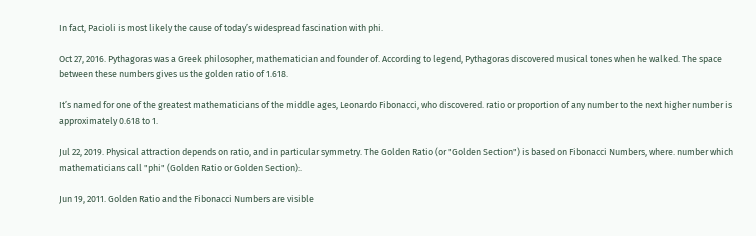In fact, Pacioli is most likely the cause of today’s widespread fascination with phi.

Oct 27, 2016. Pythagoras was a Greek philosopher, mathematician and founder of. According to legend, Pythagoras discovered musical tones when he walked. The space between these numbers gives us the golden ratio of 1.618.

It’s named for one of the greatest mathematicians of the middle ages, Leonardo Fibonacci, who discovered. ratio or proportion of any number to the next higher number is approximately 0.618 to 1.

Jul 22, 2019. Physical attraction depends on ratio, and in particular symmetry. The Golden Ratio (or "Golden Section") is based on Fibonacci Numbers, where. number which mathematicians call "phi" (Golden Ratio or Golden Section):.

Jun 19, 2011. Golden Ratio and the Fibonacci Numbers are visible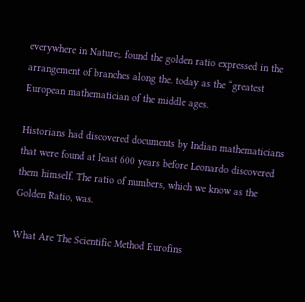everywhere in Nature;. found the golden ratio expressed in the arrangement of branches along the. today as the “greatest European mathematician of the middle ages.

Historians had discovered documents by Indian mathematicians that were found at least 600 years before Leonardo discovered them himself. The ratio of numbers, which we know as the Golden Ratio, was.

What Are The Scientific Method Eurofins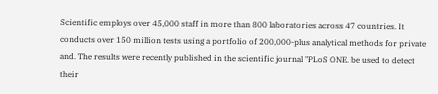Scientific employs over 45,000 staff in more than 800 laboratories across 47 countries. It conducts over 150 million tests using a portfolio of 200,000-plus analytical methods for private and. The results were recently published in the scientific journal "PLoS ONE. be used to detect their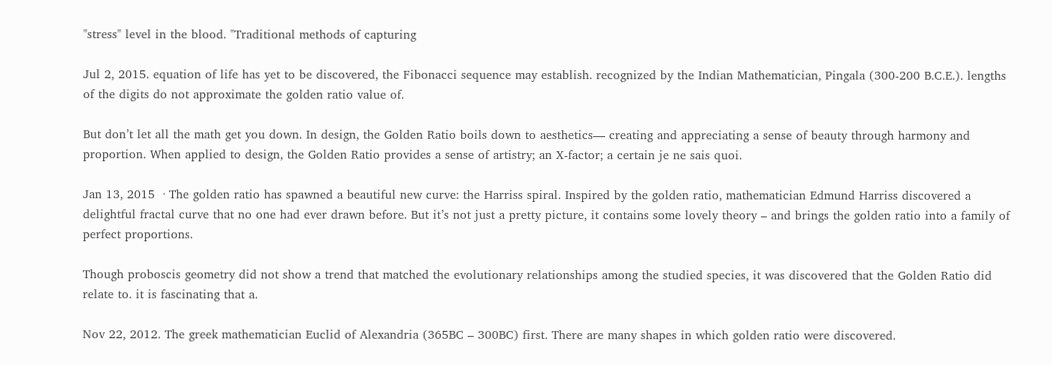"stress" level in the blood. "Traditional methods of capturing

Jul 2, 2015. equation of life has yet to be discovered, the Fibonacci sequence may establish. recognized by the Indian Mathematician, Pingala (300-200 B.C.E.). lengths of the digits do not approximate the golden ratio value of.

But don’t let all the math get you down. In design, the Golden Ratio boils down to aesthetics— creating and appreciating a sense of beauty through harmony and proportion. When applied to design, the Golden Ratio provides a sense of artistry; an X-factor; a certain je ne sais quoi.

Jan 13, 2015  · The golden ratio has spawned a beautiful new curve: the Harriss spiral. Inspired by the golden ratio, mathematician Edmund Harriss discovered a delightful fractal curve that no one had ever drawn before. But it’s not just a pretty picture, it contains some lovely theory – and brings the golden ratio into a family of perfect proportions.

Though proboscis geometry did not show a trend that matched the evolutionary relationships among the studied species, it was discovered that the Golden Ratio did relate to. it is fascinating that a.

Nov 22, 2012. The greek mathematician Euclid of Alexandria (365BC – 300BC) first. There are many shapes in which golden ratio were discovered.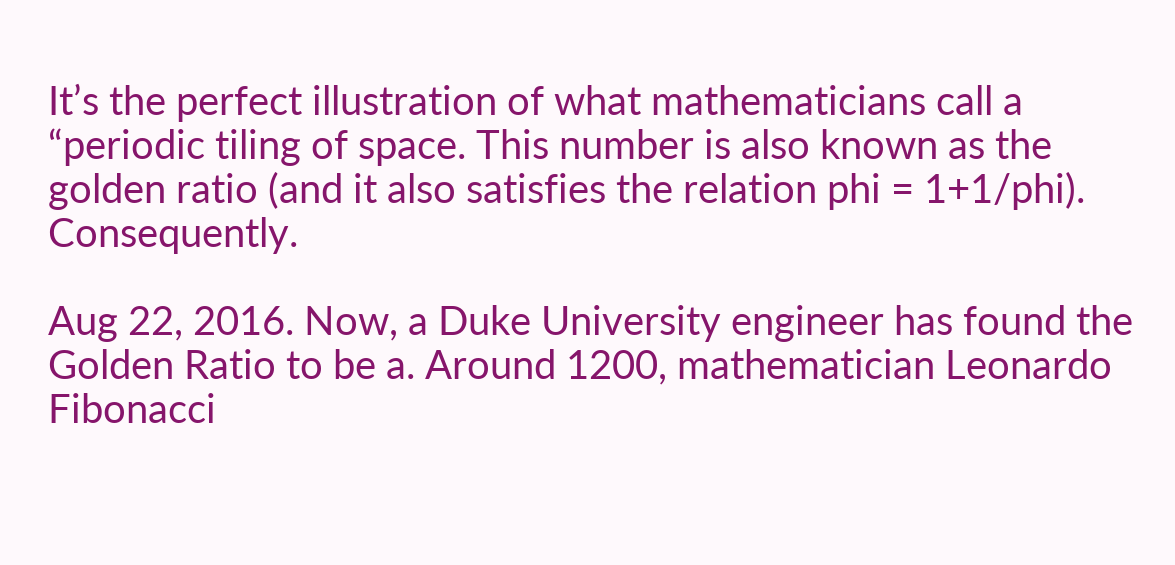It’s the perfect illustration of what mathematicians call a “periodic tiling of space. This number is also known as the golden ratio (and it also satisfies the relation phi = 1+1/phi). Consequently.

Aug 22, 2016. Now, a Duke University engineer has found the Golden Ratio to be a. Around 1200, mathematician Leonardo Fibonacci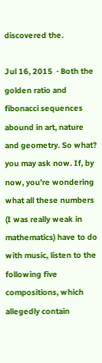discovered the.

Jul 16, 2015  · Both the golden ratio and fibonacci sequences abound in art, nature and geometry. So what? you may ask now. If, by now, you’re wondering what all these numbers (I was really weak in mathematics) have to do with music, listen to the following five compositions, which allegedly contain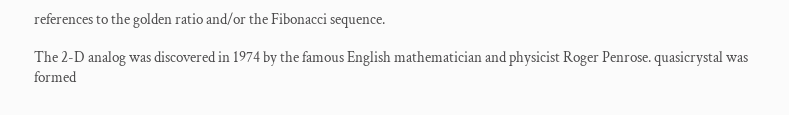references to the golden ratio and/or the Fibonacci sequence.

The 2-D analog was discovered in 1974 by the famous English mathematician and physicist Roger Penrose. quasicrystal was formed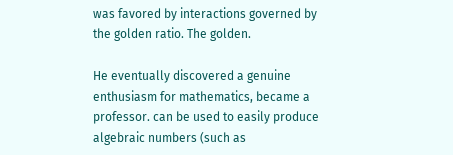was favored by interactions governed by the golden ratio. The golden.

He eventually discovered a genuine enthusiasm for mathematics, became a professor. can be used to easily produce algebraic numbers (such as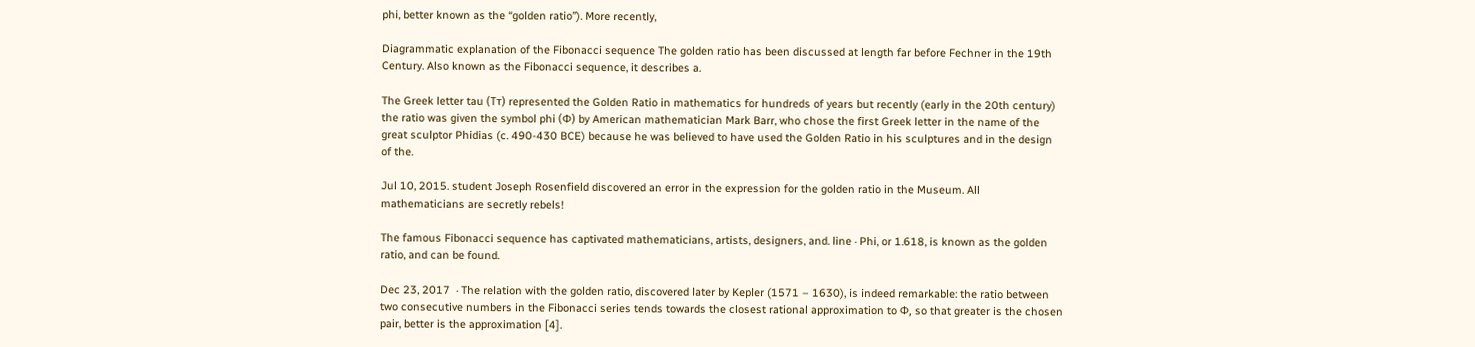phi, better known as the “golden ratio”). More recently,

Diagrammatic explanation of the Fibonacci sequence The golden ratio has been discussed at length far before Fechner in the 19th Century. Also known as the Fibonacci sequence, it describes a.

The Greek letter tau (Ττ) represented the Golden Ratio in mathematics for hundreds of years but recently (early in the 20th century) the ratio was given the symbol phi (Φ) by American mathematician Mark Barr, who chose the first Greek letter in the name of the great sculptor Phidias (c. 490-430 BCE) because he was believed to have used the Golden Ratio in his sculptures and in the design of the.

Jul 10, 2015. student Joseph Rosenfield discovered an error in the expression for the golden ratio in the Museum. All mathematicians are secretly rebels!

The famous Fibonacci sequence has captivated mathematicians, artists, designers, and. line · Phi, or 1.618, is known as the golden ratio, and can be found.

Dec 23, 2017  · The relation with the golden ratio, discovered later by Kepler (1571 – 1630), is indeed remarkable: the ratio between two consecutive numbers in the Fibonacci series tends towards the closest rational approximation to Φ, so that greater is the chosen pair, better is the approximation [4].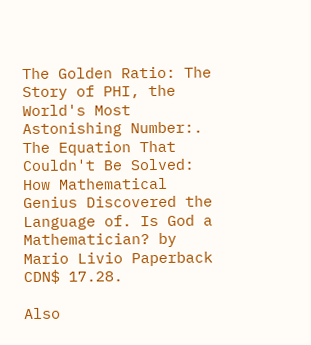The Golden Ratio: The Story of PHI, the World's Most Astonishing Number:. The Equation That Couldn't Be Solved: How Mathematical Genius Discovered the Language of. Is God a Mathematician? by Mario Livio Paperback CDN$ 17.28.

Also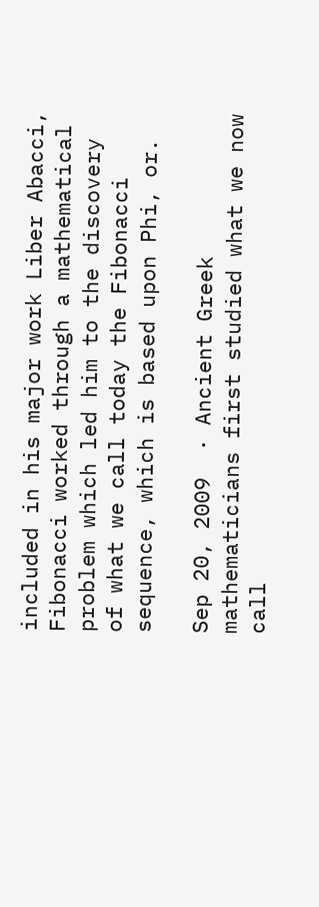included in his major work Liber Abacci, Fibonacci worked through a mathematical problem which led him to the discovery of what we call today the Fibonacci sequence, which is based upon Phi, or.

Sep 20, 2009  · Ancient Greek mathematicians first studied what we now call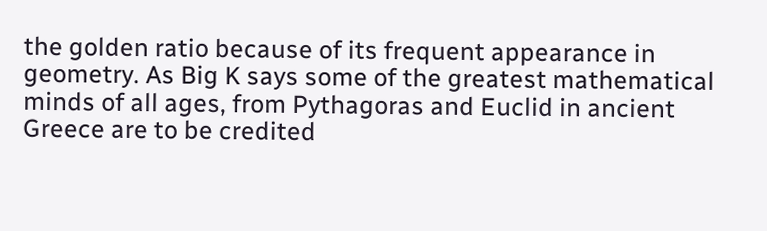the golden ratio because of its frequent appearance in geometry. As Big K says some of the greatest mathematical minds of all ages, from Pythagoras and Euclid in ancient Greece are to be credited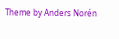Theme by Anders Norén